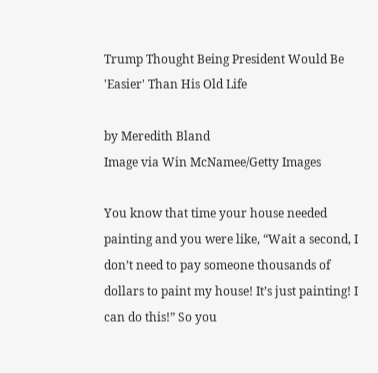Trump Thought Being President Would Be 'Easier' Than His Old Life

by Meredith Bland
Image via Win McNamee/Getty Images

You know that time your house needed painting and you were like, “Wait a second, I don’t need to pay someone thousands of dollars to paint my house! It’s just painting! I can do this!” So you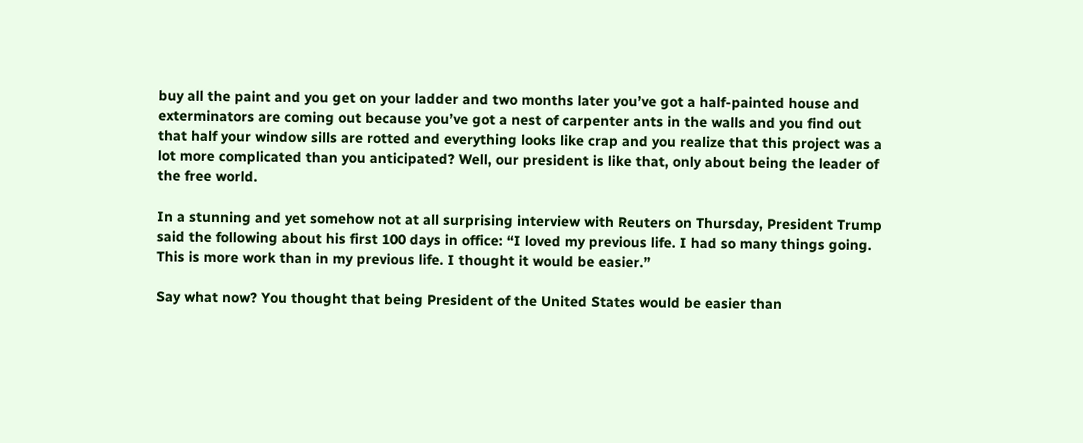buy all the paint and you get on your ladder and two months later you’ve got a half-painted house and exterminators are coming out because you’ve got a nest of carpenter ants in the walls and you find out that half your window sills are rotted and everything looks like crap and you realize that this project was a lot more complicated than you anticipated? Well, our president is like that, only about being the leader of the free world.

In a stunning and yet somehow not at all surprising interview with Reuters on Thursday, President Trump said the following about his first 100 days in office: “I loved my previous life. I had so many things going. This is more work than in my previous life. I thought it would be easier.”

Say what now? You thought that being President of the United States would be easier than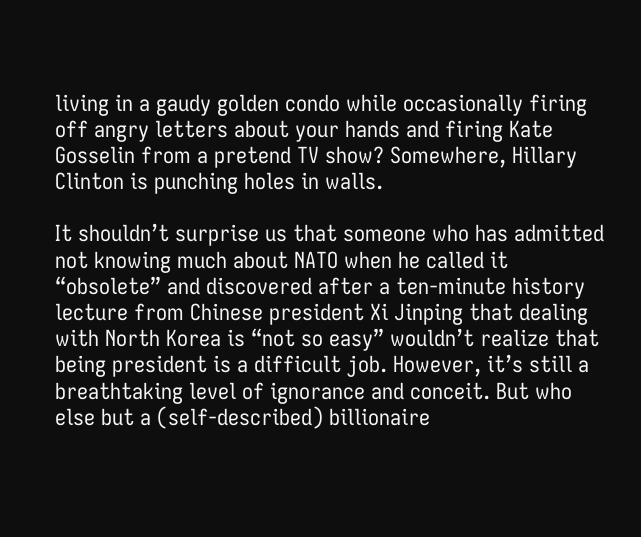living in a gaudy golden condo while occasionally firing off angry letters about your hands and firing Kate Gosselin from a pretend TV show? Somewhere, Hillary Clinton is punching holes in walls.

It shouldn’t surprise us that someone who has admitted not knowing much about NATO when he called it “obsolete” and discovered after a ten-minute history lecture from Chinese president Xi Jinping that dealing with North Korea is “not so easy” wouldn’t realize that being president is a difficult job. However, it’s still a breathtaking level of ignorance and conceit. But who else but a (self-described) billionaire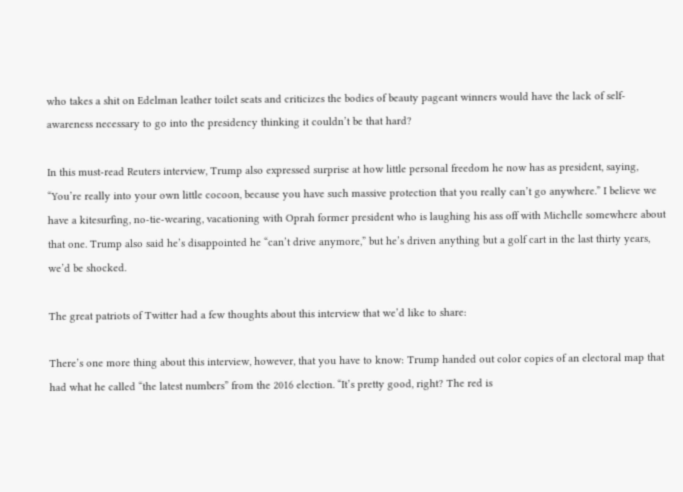who takes a shit on Edelman leather toilet seats and criticizes the bodies of beauty pageant winners would have the lack of self-awareness necessary to go into the presidency thinking it couldn’t be that hard?

In this must-read Reuters interview, Trump also expressed surprise at how little personal freedom he now has as president, saying, “You’re really into your own little cocoon, because you have such massive protection that you really can’t go anywhere.” I believe we have a kitesurfing, no-tie-wearing, vacationing with Oprah former president who is laughing his ass off with Michelle somewhere about that one. Trump also said he’s disappointed he “can’t drive anymore,” but he’s driven anything but a golf cart in the last thirty years, we’d be shocked.

The great patriots of Twitter had a few thoughts about this interview that we’d like to share:

There’s one more thing about this interview, however, that you have to know: Trump handed out color copies of an electoral map that had what he called “the latest numbers” from the 2016 election. “It’s pretty good, right? The red is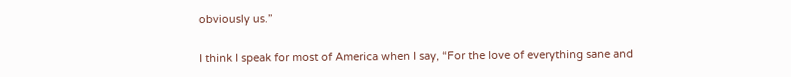obviously us.”

I think I speak for most of America when I say, “For the love of everything sane and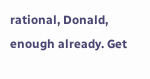rational, Donald, enough already. Get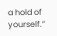a hold of yourself.”